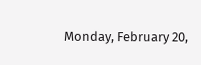Monday, February 20,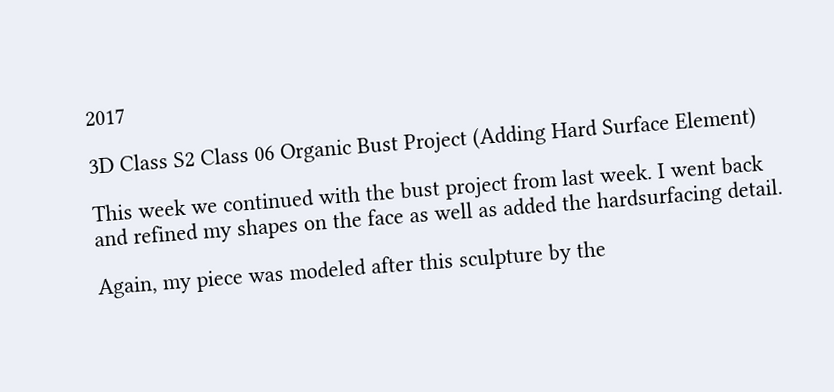2017

3D Class S2 Class 06 Organic Bust Project (Adding Hard Surface Element)

This week we continued with the bust project from last week. I went back and refined my shapes on the face as well as added the hardsurfacing detail.

Again, my piece was modeled after this sculpture by the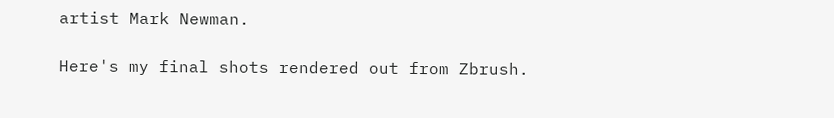artist Mark Newman.

Here's my final shots rendered out from Zbrush.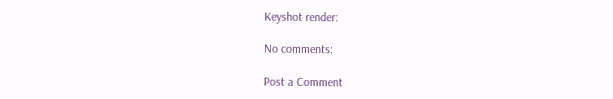Keyshot render:

No comments:

Post a Comment